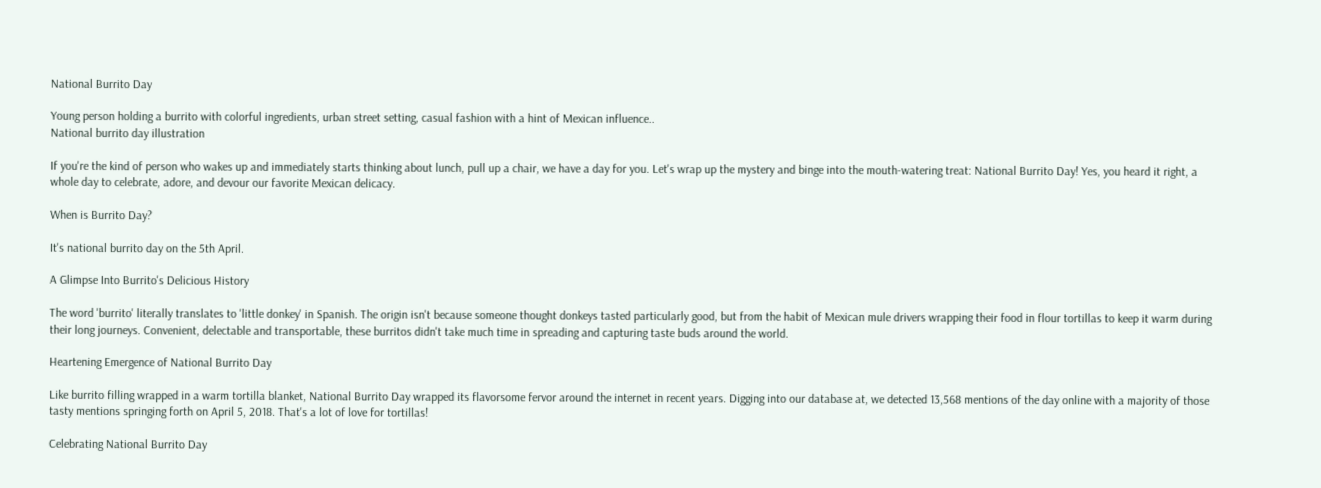National Burrito Day

Young person holding a burrito with colorful ingredients, urban street setting, casual fashion with a hint of Mexican influence..
National burrito day illustration

If you're the kind of person who wakes up and immediately starts thinking about lunch, pull up a chair, we have a day for you. Let's wrap up the mystery and binge into the mouth-watering treat: National Burrito Day! Yes, you heard it right, a whole day to celebrate, adore, and devour our favorite Mexican delicacy.

When is Burrito Day?

It's national burrito day on the 5th April.

A Glimpse Into Burrito's Delicious History

The word 'burrito' literally translates to 'little donkey' in Spanish. The origin isn't because someone thought donkeys tasted particularly good, but from the habit of Mexican mule drivers wrapping their food in flour tortillas to keep it warm during their long journeys. Convenient, delectable and transportable, these burritos didn't take much time in spreading and capturing taste buds around the world.

Heartening Emergence of National Burrito Day

Like burrito filling wrapped in a warm tortilla blanket, National Burrito Day wrapped its flavorsome fervor around the internet in recent years. Digging into our database at, we detected 13,568 mentions of the day online with a majority of those tasty mentions springing forth on April 5, 2018. That's a lot of love for tortillas!

Celebrating National Burrito Day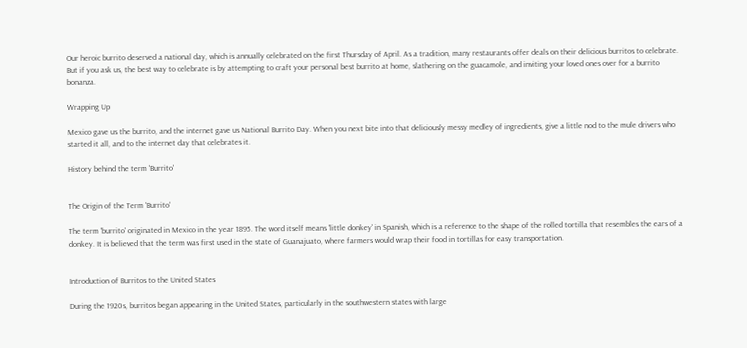Our heroic burrito deserved a national day, which is annually celebrated on the first Thursday of April. As a tradition, many restaurants offer deals on their delicious burritos to celebrate. But if you ask us, the best way to celebrate is by attempting to craft your personal best burrito at home, slathering on the guacamole, and inviting your loved ones over for a burrito bonanza.

Wrapping Up

Mexico gave us the burrito, and the internet gave us National Burrito Day. When you next bite into that deliciously messy medley of ingredients, give a little nod to the mule drivers who started it all, and to the internet day that celebrates it.

History behind the term 'Burrito'


The Origin of the Term 'Burrito'

The term 'burrito' originated in Mexico in the year 1895. The word itself means 'little donkey' in Spanish, which is a reference to the shape of the rolled tortilla that resembles the ears of a donkey. It is believed that the term was first used in the state of Guanajuato, where farmers would wrap their food in tortillas for easy transportation.


Introduction of Burritos to the United States

During the 1920s, burritos began appearing in the United States, particularly in the southwestern states with large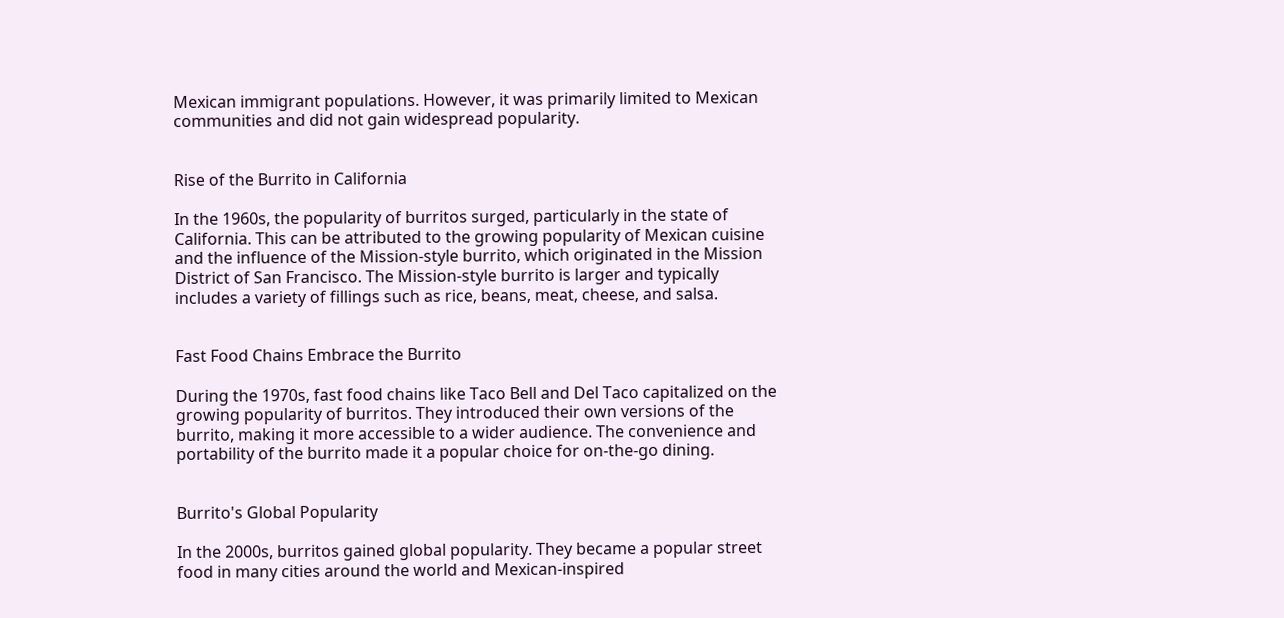Mexican immigrant populations. However, it was primarily limited to Mexican communities and did not gain widespread popularity.


Rise of the Burrito in California

In the 1960s, the popularity of burritos surged, particularly in the state of California. This can be attributed to the growing popularity of Mexican cuisine and the influence of the Mission-style burrito, which originated in the Mission District of San Francisco. The Mission-style burrito is larger and typically includes a variety of fillings such as rice, beans, meat, cheese, and salsa.


Fast Food Chains Embrace the Burrito

During the 1970s, fast food chains like Taco Bell and Del Taco capitalized on the growing popularity of burritos. They introduced their own versions of the burrito, making it more accessible to a wider audience. The convenience and portability of the burrito made it a popular choice for on-the-go dining.


Burrito's Global Popularity

In the 2000s, burritos gained global popularity. They became a popular street food in many cities around the world and Mexican-inspired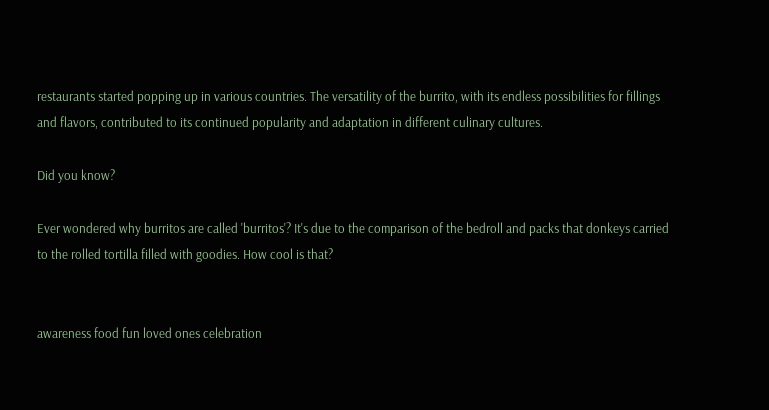restaurants started popping up in various countries. The versatility of the burrito, with its endless possibilities for fillings and flavors, contributed to its continued popularity and adaptation in different culinary cultures.

Did you know?

Ever wondered why burritos are called 'burritos'? It's due to the comparison of the bedroll and packs that donkeys carried to the rolled tortilla filled with goodies. How cool is that?


awareness food fun loved ones celebration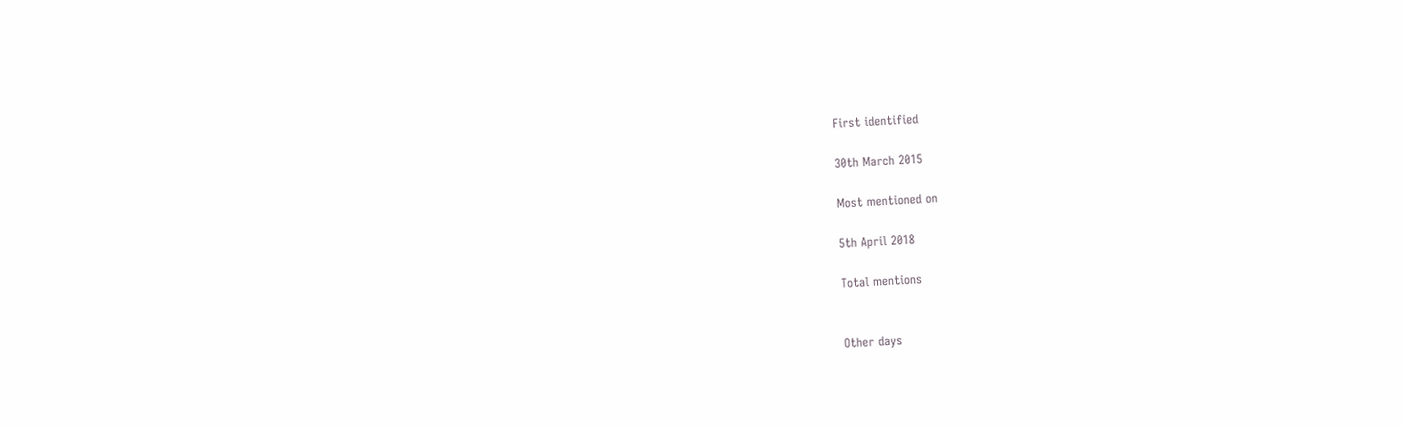First identified

30th March 2015

Most mentioned on

5th April 2018

Total mentions


Other days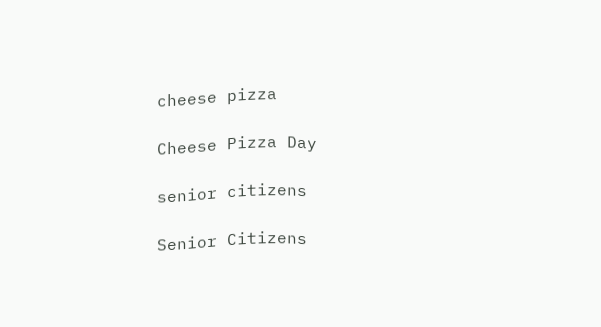cheese pizza

Cheese Pizza Day

senior citizens

Senior Citizens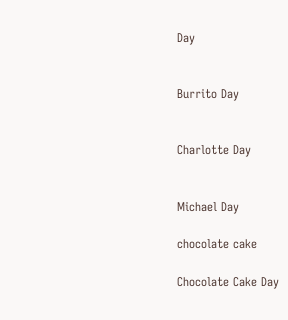Day


Burrito Day


Charlotte Day


Michael Day

chocolate cake

Chocolate Cake Day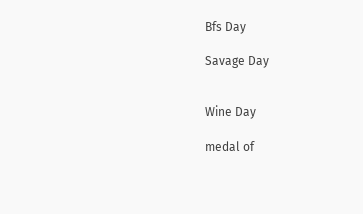Bfs Day

Savage Day


Wine Day

medal of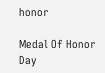honor

Medal Of Honor Day